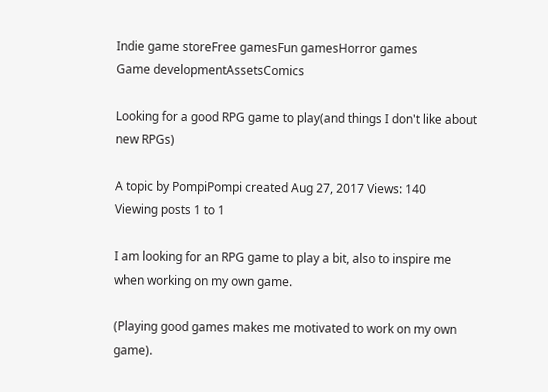Indie game storeFree gamesFun gamesHorror games
Game developmentAssetsComics

Looking for a good RPG game to play(and things I don't like about new RPGs)

A topic by PompiPompi created Aug 27, 2017 Views: 140
Viewing posts 1 to 1

I am looking for an RPG game to play a bit, also to inspire me when working on my own game.

(Playing good games makes me motivated to work on my own game).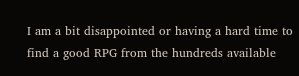I am a bit disappointed or having a hard time to find a good RPG from the hundreds available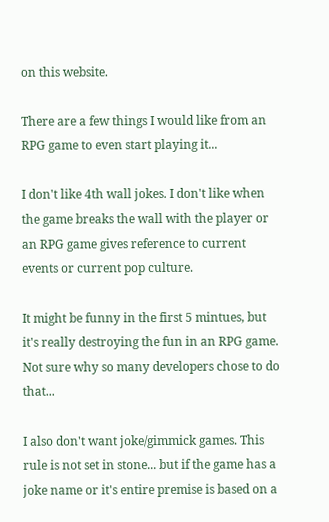on this website.

There are a few things I would like from an RPG game to even start playing it...

I don't like 4th wall jokes. I don't like when the game breaks the wall with the player or an RPG game gives reference to current events or current pop culture.

It might be funny in the first 5 mintues, but it's really destroying the fun in an RPG game. Not sure why so many developers chose to do that...

I also don't want joke/gimmick games. This rule is not set in stone... but if the game has a joke name or it's entire premise is based on a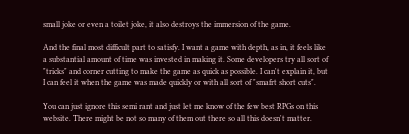small joke or even a toilet joke, it also destroys the immersion of the game.

And the final most difficult part to satisfy. I want a game with depth, as in, it feels like a substantial amount of time was invested in making it. Some developers try all sort of "tricks" and corner cutting to make the game as quick as possible. I can't explain it, but I can feel it when the game was made quickly or with all sort of "smafrt short cuts".

You can just ignore this semi rant and just let me know of the few best RPGs on this website. There might be not so many of them out there so all this doesn't matter.